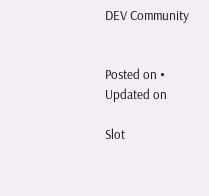DEV Community


Posted on • Updated on

Slot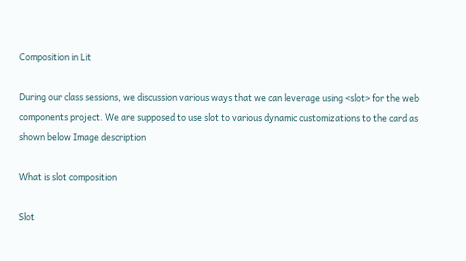Composition in Lit

During our class sessions, we discussion various ways that we can leverage using <slot> for the web components project. We are supposed to use slot to various dynamic customizations to the card as shown below Image description

What is slot composition

Slot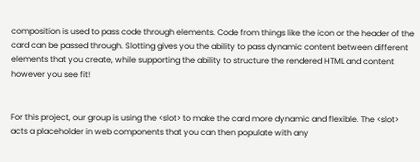composition is used to pass code through elements. Code from things like the icon or the header of the card can be passed through. Slotting gives you the ability to pass dynamic content between different elements that you create, while supporting the ability to structure the rendered HTML and content however you see fit!


For this project, our group is using the <slot> to make the card more dynamic and flexible. The <slot> acts a placeholder in web components that you can then populate with any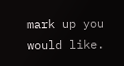mark up you would like.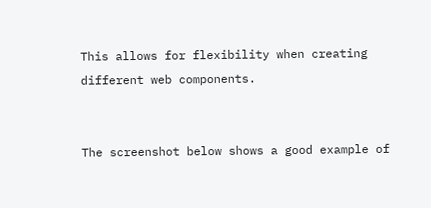This allows for flexibility when creating different web components.


The screenshot below shows a good example of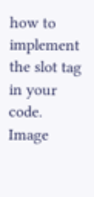how to implement the slot tag in your code.
Image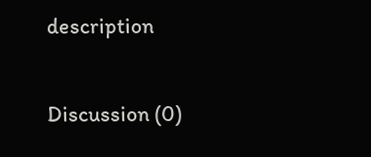description

Discussion (0)